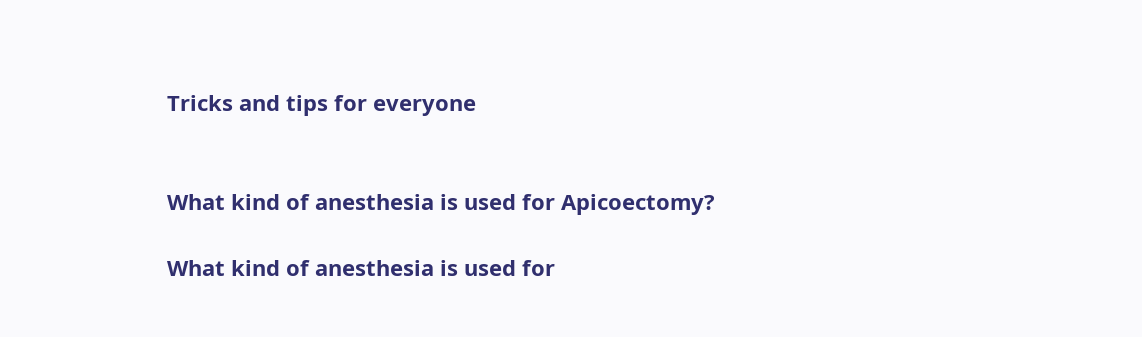Tricks and tips for everyone


What kind of anesthesia is used for Apicoectomy?

What kind of anesthesia is used for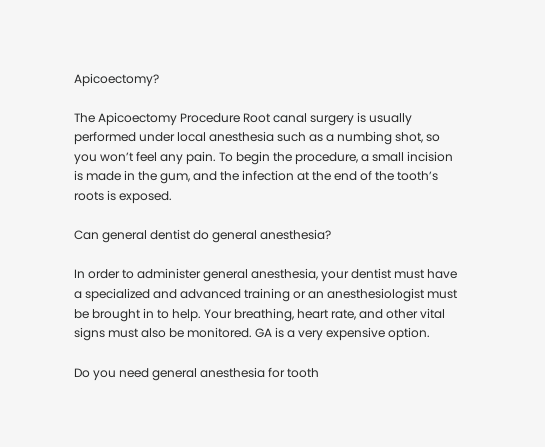Apicoectomy?

The Apicoectomy Procedure Root canal surgery is usually performed under local anesthesia such as a numbing shot, so you won’t feel any pain. To begin the procedure, a small incision is made in the gum, and the infection at the end of the tooth’s roots is exposed.

Can general dentist do general anesthesia?

In order to administer general anesthesia, your dentist must have a specialized and advanced training or an anesthesiologist must be brought in to help. Your breathing, heart rate, and other vital signs must also be monitored. GA is a very expensive option.

Do you need general anesthesia for tooth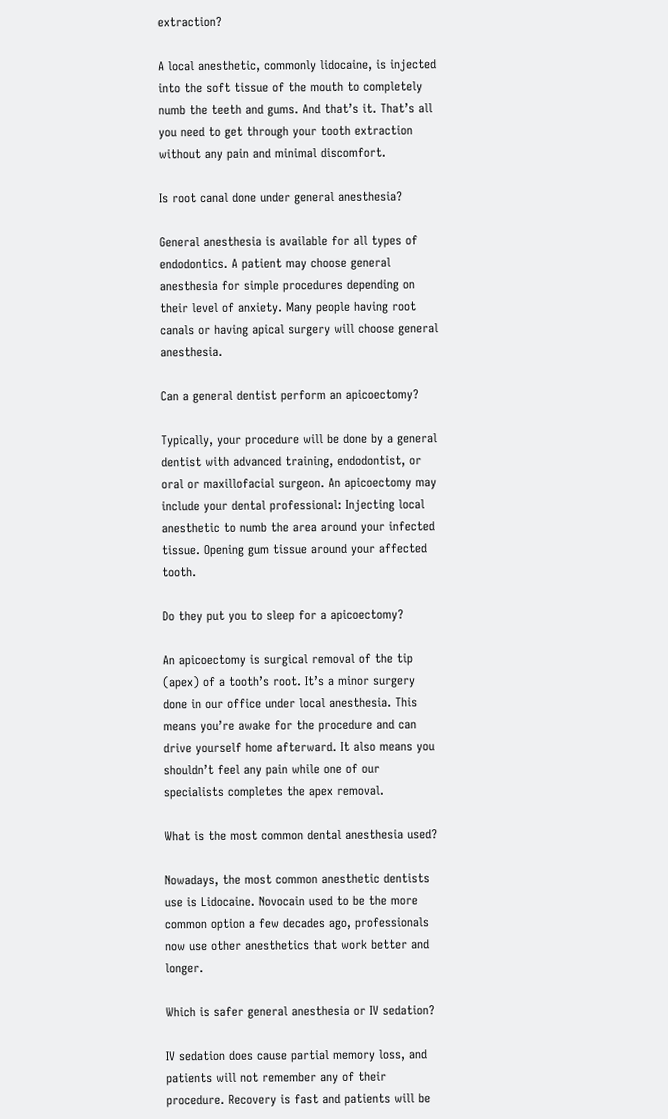extraction?

A local anesthetic, commonly lidocaine, is injected into the soft tissue of the mouth to completely numb the teeth and gums. And that’s it. That’s all you need to get through your tooth extraction without any pain and minimal discomfort.

Is root canal done under general anesthesia?

General anesthesia is available for all types of endodontics. A patient may choose general anesthesia for simple procedures depending on their level of anxiety. Many people having root canals or having apical surgery will choose general anesthesia.

Can a general dentist perform an apicoectomy?

Typically, your procedure will be done by a general dentist with advanced training, endodontist, or oral or maxillofacial surgeon. An apicoectomy may include your dental professional: Injecting local anesthetic to numb the area around your infected tissue. Opening gum tissue around your affected tooth.

Do they put you to sleep for a apicoectomy?

An apicoectomy is surgical removal of the tip (apex) of a tooth’s root. It’s a minor surgery done in our office under local anesthesia. This means you’re awake for the procedure and can drive yourself home afterward. It also means you shouldn’t feel any pain while one of our specialists completes the apex removal.

What is the most common dental anesthesia used?

Nowadays, the most common anesthetic dentists use is Lidocaine. Novocain used to be the more common option a few decades ago, professionals now use other anesthetics that work better and longer.

Which is safer general anesthesia or IV sedation?

IV sedation does cause partial memory loss, and patients will not remember any of their procedure. Recovery is fast and patients will be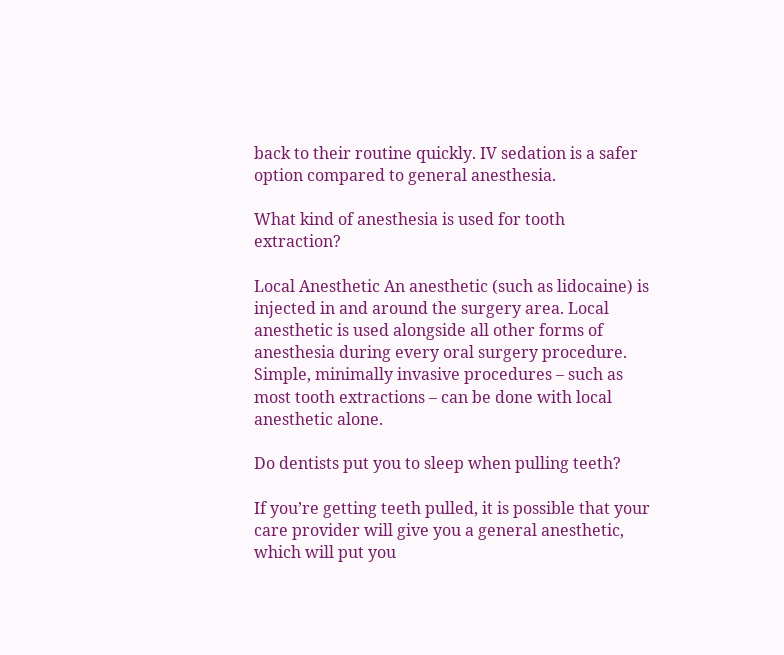back to their routine quickly. IV sedation is a safer option compared to general anesthesia.

What kind of anesthesia is used for tooth extraction?

Local Anesthetic An anesthetic (such as lidocaine) is injected in and around the surgery area. Local anesthetic is used alongside all other forms of anesthesia during every oral surgery procedure. Simple, minimally invasive procedures – such as most tooth extractions – can be done with local anesthetic alone.

Do dentists put you to sleep when pulling teeth?

If you’re getting teeth pulled, it is possible that your care provider will give you a general anesthetic, which will put you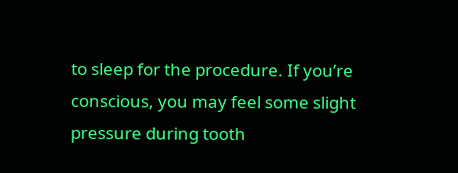to sleep for the procedure. If you’re conscious, you may feel some slight pressure during tooth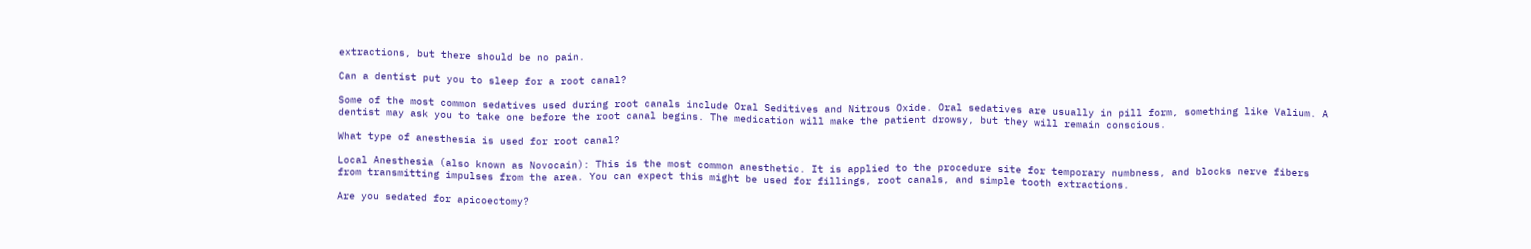extractions, but there should be no pain.

Can a dentist put you to sleep for a root canal?

Some of the most common sedatives used during root canals include Oral Seditives and Nitrous Oxide. Oral sedatives are usually in pill form, something like Valium. A dentist may ask you to take one before the root canal begins. The medication will make the patient drowsy, but they will remain conscious.

What type of anesthesia is used for root canal?

Local Anesthesia (also known as Novocain): This is the most common anesthetic. It is applied to the procedure site for temporary numbness, and blocks nerve fibers from transmitting impulses from the area. You can expect this might be used for fillings, root canals, and simple tooth extractions.

Are you sedated for apicoectomy?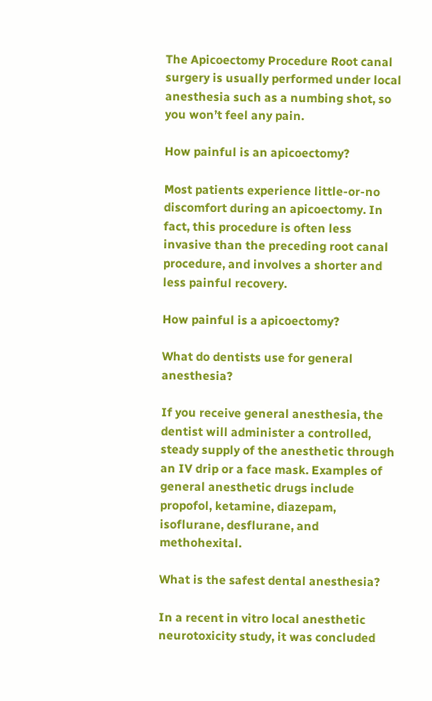The Apicoectomy Procedure Root canal surgery is usually performed under local anesthesia such as a numbing shot, so you won’t feel any pain.

How painful is an apicoectomy?

Most patients experience little-or-no discomfort during an apicoectomy. In fact, this procedure is often less invasive than the preceding root canal procedure, and involves a shorter and less painful recovery.

How painful is a apicoectomy?

What do dentists use for general anesthesia?

If you receive general anesthesia, the dentist will administer a controlled, steady supply of the anesthetic through an IV drip or a face mask. Examples of general anesthetic drugs include propofol, ketamine, diazepam, isoflurane, desflurane, and methohexital.

What is the safest dental anesthesia?

In a recent in vitro local anesthetic neurotoxicity study, it was concluded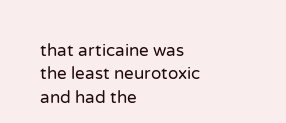that articaine was the least neurotoxic and had the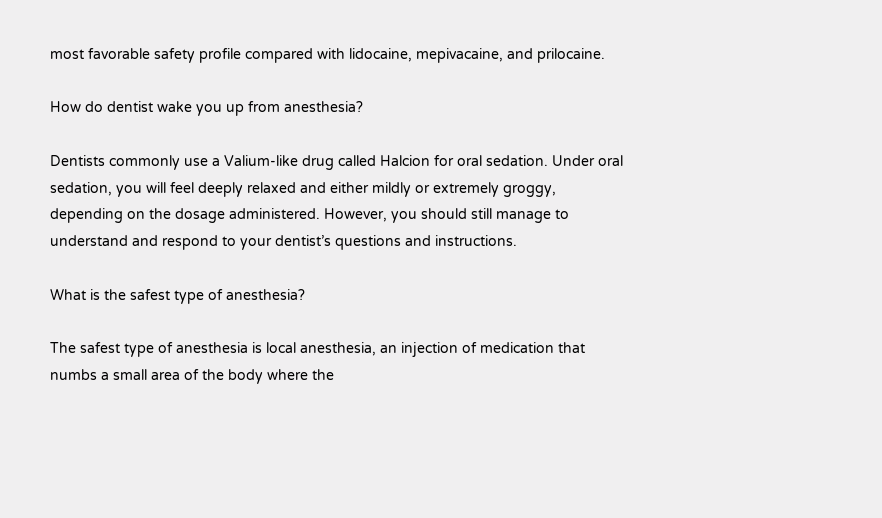most favorable safety profile compared with lidocaine, mepivacaine, and prilocaine.

How do dentist wake you up from anesthesia?

Dentists commonly use a Valium-like drug called Halcion for oral sedation. Under oral sedation, you will feel deeply relaxed and either mildly or extremely groggy, depending on the dosage administered. However, you should still manage to understand and respond to your dentist’s questions and instructions.

What is the safest type of anesthesia?

The safest type of anesthesia is local anesthesia, an injection of medication that numbs a small area of the body where the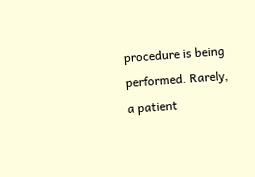procedure is being performed. Rarely, a patient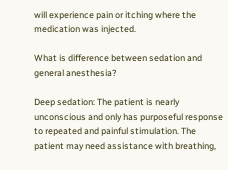will experience pain or itching where the medication was injected.

What is difference between sedation and general anesthesia?

Deep sedation: The patient is nearly unconscious and only has purposeful response to repeated and painful stimulation. The patient may need assistance with breathing,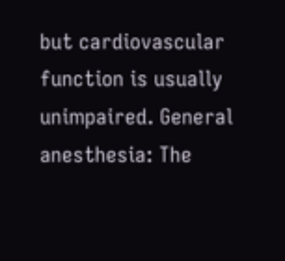but cardiovascular function is usually unimpaired. General anesthesia: The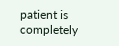patient is completely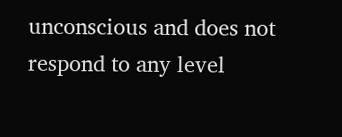unconscious and does not respond to any level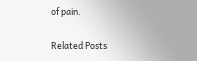of pain.

Related Posts